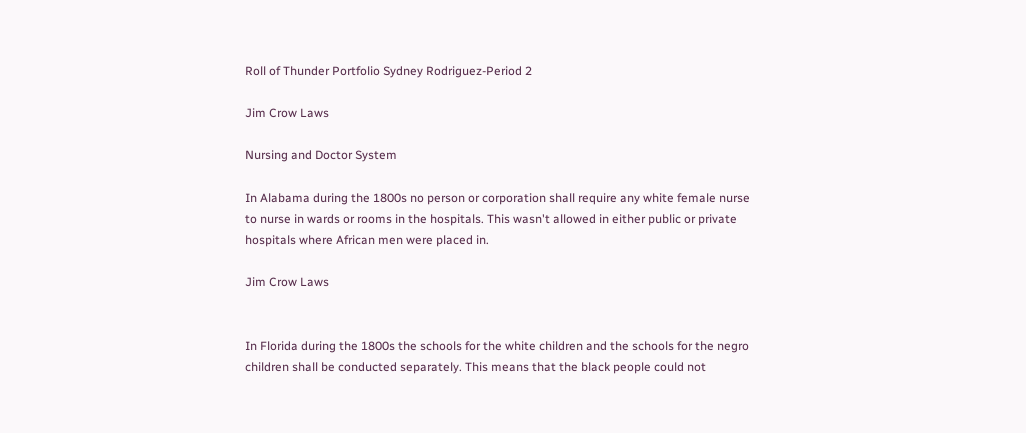Roll of Thunder Portfolio Sydney Rodriguez-Period 2

Jim Crow Laws

Nursing and Doctor System

In Alabama during the 1800s no person or corporation shall require any white female nurse to nurse in wards or rooms in the hospitals. This wasn't allowed in either public or private hospitals where African men were placed in.

Jim Crow Laws


In Florida during the 1800s the schools for the white children and the schools for the negro children shall be conducted separately. This means that the black people could not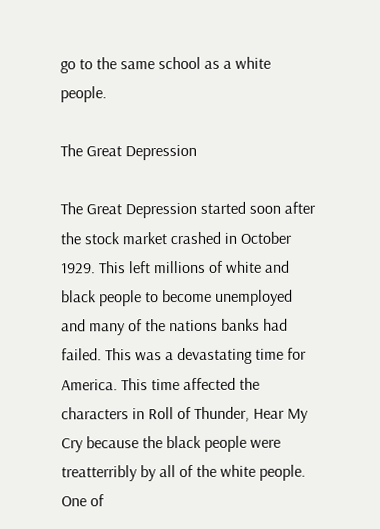go to the same school as a white people.

The Great Depression

The Great Depression started soon after the stock market crashed in October 1929. This left millions of white and black people to become unemployed and many of the nations banks had failed. This was a devastating time for America. This time affected the characters in Roll of Thunder, Hear My Cry because the black people were treatterribly by all of the white people. One of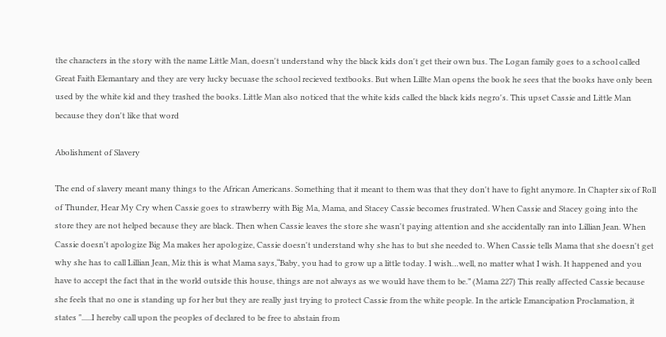the characters in the story with the name Little Man, doesn't understand why the black kids don't get their own bus. The Logan family goes to a school called Great Faith Elemantary and they are very lucky becuase the school recieved textbooks. But when Lillte Man opens the book he sees that the books have only been used by the white kid and they trashed the books. Little Man also noticed that the white kids called the black kids negro's. This upset Cassie and Little Man because they don't like that word

Abolishment of Slavery

The end of slavery meant many things to the African Americans. Something that it meant to them was that they don't have to fight anymore. In Chapter six of Roll of Thunder, Hear My Cry when Cassie goes to strawberry with Big Ma, Mama, and Stacey Cassie becomes frustrated. When Cassie and Stacey going into the store they are not helped because they are black. Then when Cassie leaves the store she wasn't paying attention and she accidentally ran into Lillian Jean. When Cassie doesn't apologize Big Ma makes her apologize, Cassie doesn't understand why she has to but she needed to. When Cassie tells Mama that she doesn't get why she has to call Lillian Jean, Miz this is what Mama says,“Baby, you had to grow up a little today. I wish…well, no matter what I wish. It happened and you have to accept the fact that in the world outside this house, things are not always as we would have them to be.” (Mama 227) This really affected Cassie because she feels that no one is standing up for her but they are really just trying to protect Cassie from the white people. In the article Emancipation Proclamation, it states ".....I hereby call upon the peoples of declared to be free to abstain from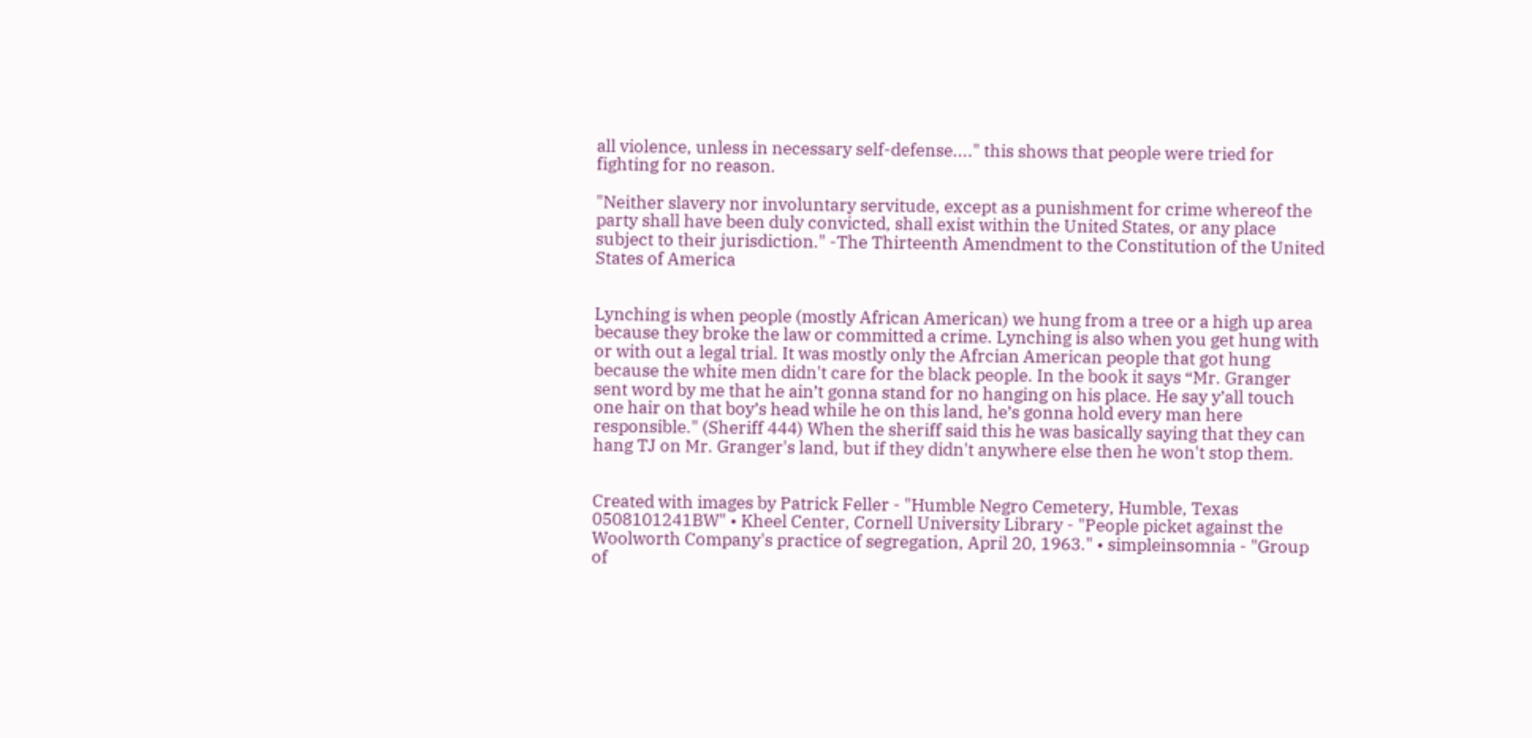all violence, unless in necessary self-defense...." this shows that people were tried for fighting for no reason.

"Neither slavery nor involuntary servitude, except as a punishment for crime whereof the party shall have been duly convicted, shall exist within the United States, or any place subject to their jurisdiction." -The Thirteenth Amendment to the Constitution of the United States of America


Lynching is when people (mostly African American) we hung from a tree or a high up area because they broke the law or committed a crime. Lynching is also when you get hung with or with out a legal trial. It was mostly only the Afrcian American people that got hung because the white men didn't care for the black people. In the book it says “Mr. Granger sent word by me that he ain’t gonna stand for no hanging on his place. He say y’all touch one hair on that boy’s head while he on this land, he’s gonna hold every man here responsible." (Sheriff 444) When the sheriff said this he was basically saying that they can hang TJ on Mr. Granger's land, but if they didn't anywhere else then he won't stop them.


Created with images by Patrick Feller - "Humble Negro Cemetery, Humble, Texas 0508101241BW" • Kheel Center, Cornell University Library - "People picket against the Woolworth Company's practice of segregation, April 20, 1963." • simpleinsomnia - "Group of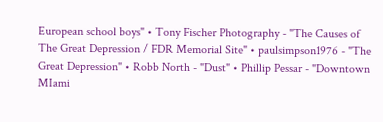European school boys" • Tony Fischer Photography - "The Causes of The Great Depression / FDR Memorial Site" • paulsimpson1976 - "The Great Depression" • Robb North - "Dust" • Phillip Pessar - "Downtown MIami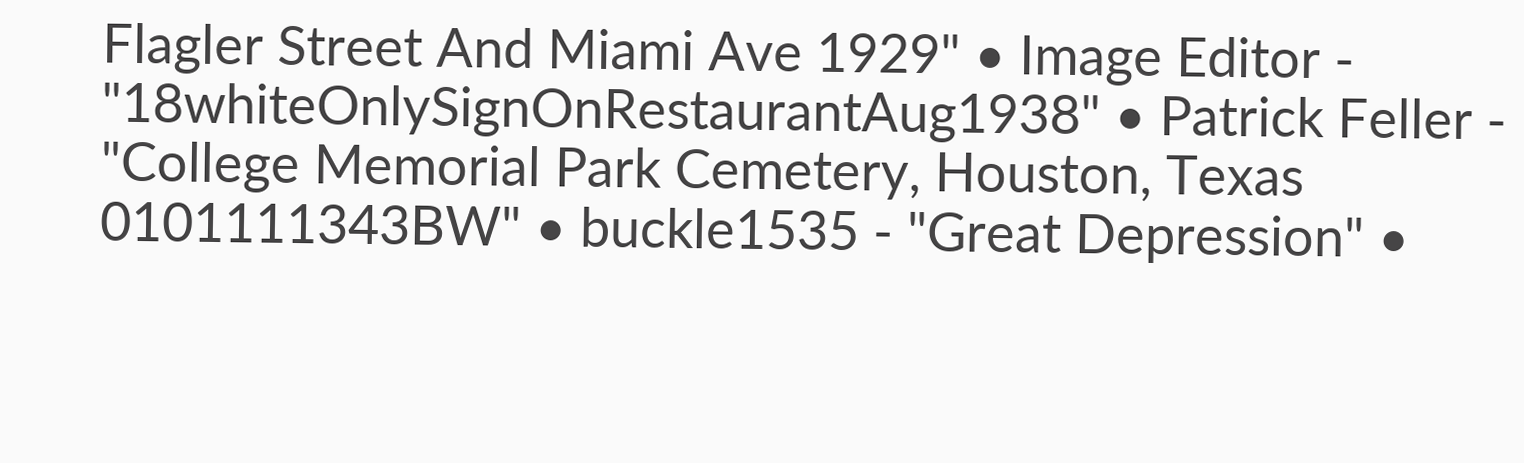Flagler Street And Miami Ave 1929" • Image Editor - "18whiteOnlySignOnRestaurantAug1938" • Patrick Feller - "College Memorial Park Cemetery, Houston, Texas 0101111343BW" • buckle1535 - "Great Depression" •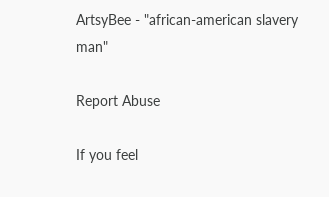ArtsyBee - "african-american slavery man"

Report Abuse

If you feel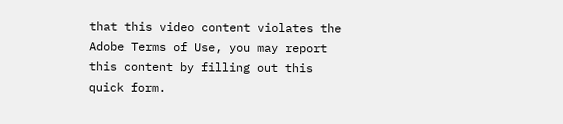that this video content violates the Adobe Terms of Use, you may report this content by filling out this quick form.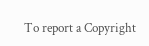To report a Copyright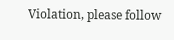Violation, please follow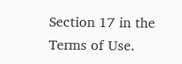Section 17 in the Terms of Use.